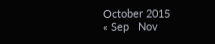October 2015
« Sep   Nov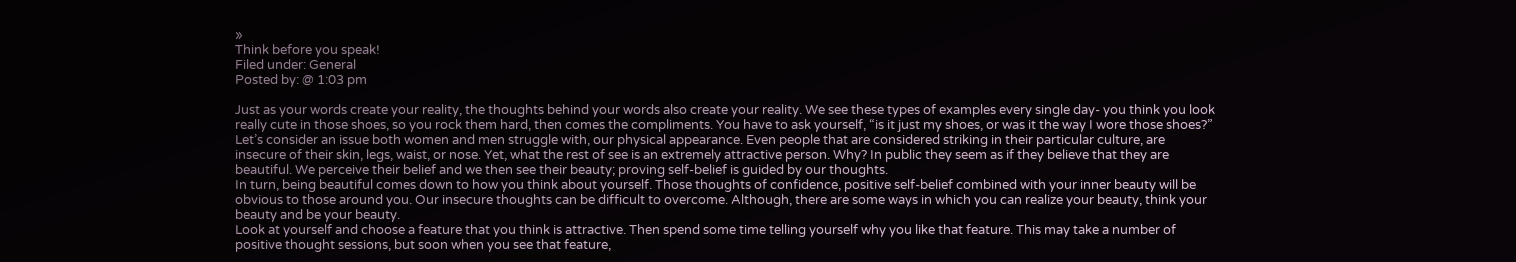»
Think before you speak!
Filed under: General
Posted by: @ 1:03 pm

Just as your words create your reality, the thoughts behind your words also create your reality. We see these types of examples every single day- you think you look really cute in those shoes, so you rock them hard, then comes the compliments. You have to ask yourself, “is it just my shoes, or was it the way I wore those shoes?”
Let’s consider an issue both women and men struggle with, our physical appearance. Even people that are considered striking in their particular culture, are insecure of their skin, legs, waist, or nose. Yet, what the rest of see is an extremely attractive person. Why? In public they seem as if they believe that they are beautiful. We perceive their belief and we then see their beauty; proving self-belief is guided by our thoughts.
In turn, being beautiful comes down to how you think about yourself. Those thoughts of confidence, positive self-belief combined with your inner beauty will be obvious to those around you. Our insecure thoughts can be difficult to overcome. Although, there are some ways in which you can realize your beauty, think your beauty and be your beauty.
Look at yourself and choose a feature that you think is attractive. Then spend some time telling yourself why you like that feature. This may take a number of positive thought sessions, but soon when you see that feature,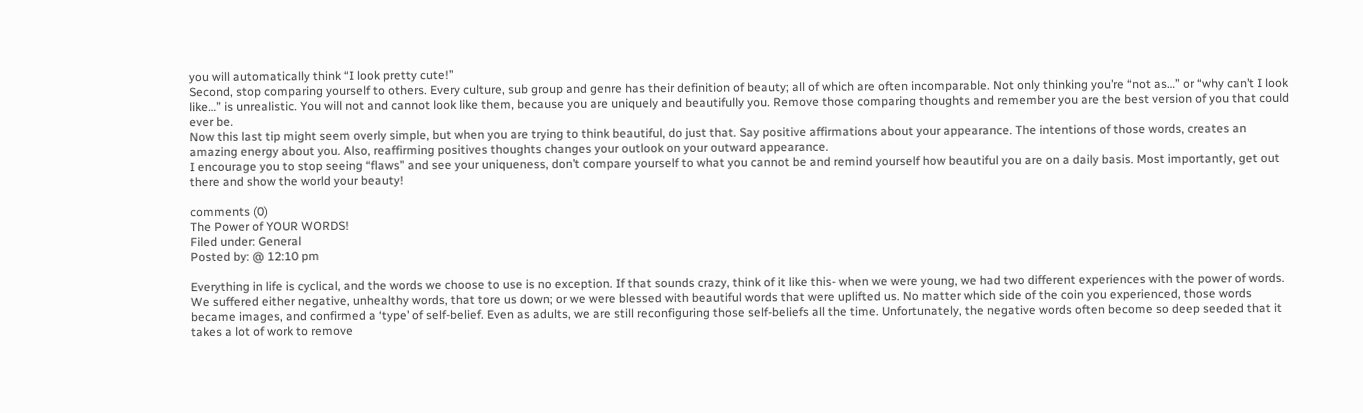you will automatically think “I look pretty cute!”
Second, stop comparing yourself to others. Every culture, sub group and genre has their definition of beauty; all of which are often incomparable. Not only thinking you’re “not as…” or “why can’t I look like…” is unrealistic. You will not and cannot look like them, because you are uniquely and beautifully you. Remove those comparing thoughts and remember you are the best version of you that could ever be.
Now this last tip might seem overly simple, but when you are trying to think beautiful, do just that. Say positive affirmations about your appearance. The intentions of those words, creates an amazing energy about you. Also, reaffirming positives thoughts changes your outlook on your outward appearance.
I encourage you to stop seeing “flaws” and see your uniqueness, don’t compare yourself to what you cannot be and remind yourself how beautiful you are on a daily basis. Most importantly, get out there and show the world your beauty!

comments (0)
The Power of YOUR WORDS!
Filed under: General
Posted by: @ 12:10 pm

Everything in life is cyclical, and the words we choose to use is no exception. If that sounds crazy, think of it like this- when we were young, we had two different experiences with the power of words. We suffered either negative, unhealthy words, that tore us down; or we were blessed with beautiful words that were uplifted us. No matter which side of the coin you experienced, those words became images, and confirmed a ‘type’ of self-belief. Even as adults, we are still reconfiguring those self-beliefs all the time. Unfortunately, the negative words often become so deep seeded that it takes a lot of work to remove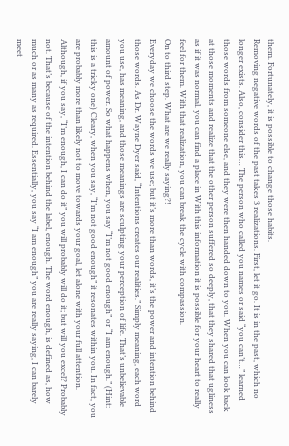them. Fortunately, it is possible to change those habits.
Removing negative words of the past takes 3 realizations. First, let it go. It is in the past, which no longer exists. Also, consider this… The person who called you names or said “you can’t…” learned those words from someone else, and they were then handed down to you. When you can look back at those moments and realize that the other person suffered so deeply, that they shared that ugliness as if it was normal. you can find a place in With this information it is possible for your heart to really feel for them. With that realization, you can break the cycle with compassion.
On to third step. What are we really saying?!
Everyday we choose the words we use; but it’s more than words, it’s the power and intention behind those words. As Dr. Wayne Dyer said, “Intentions creates our realities.” Simply meaning, each word you use, has meaning, and those meanings are sculpting your perception of life. That’s unbelievable amount of power. So what happens when, you say “I’m not good enough” or “I am enough.” (Hint: this is a tricky one) Cleary, when you say, “I’m not good enough” it resonates within you. In fact, you are probably more than likely not to move towards your goal, let alone with your full attention. Although, if you say, “I’m enough, I can do it” you will probably will do it; but will you excel? Probably not. That’s because of the intention behind the label, enough. The word enough, is defined as, how much or as many as required. Essentially, you say “I am enough” you are really saying, I can barely meet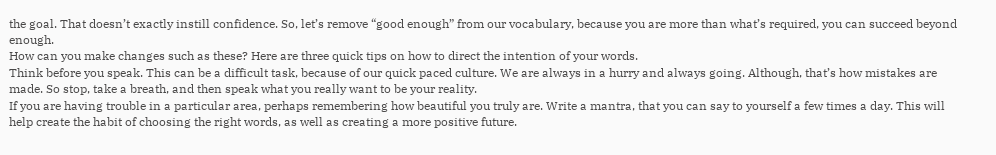the goal. That doesn’t exactly instill confidence. So, let’s remove “good enough” from our vocabulary, because you are more than what’s required, you can succeed beyond enough.
How can you make changes such as these? Here are three quick tips on how to direct the intention of your words.
Think before you speak. This can be a difficult task, because of our quick paced culture. We are always in a hurry and always going. Although, that’s how mistakes are made. So stop, take a breath, and then speak what you really want to be your reality.
If you are having trouble in a particular area, perhaps remembering how beautiful you truly are. Write a mantra, that you can say to yourself a few times a day. This will help create the habit of choosing the right words, as well as creating a more positive future.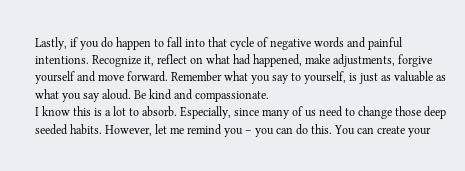Lastly, if you do happen to fall into that cycle of negative words and painful intentions. Recognize it, reflect on what had happened, make adjustments, forgive yourself and move forward. Remember what you say to yourself, is just as valuable as what you say aloud. Be kind and compassionate.
I know this is a lot to absorb. Especially, since many of us need to change those deep seeded habits. However, let me remind you – you can do this. You can create your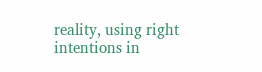reality, using right intentions in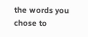the words you chose to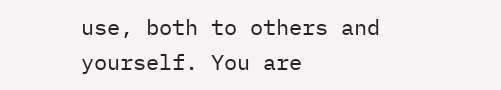use, both to others and yourself. You are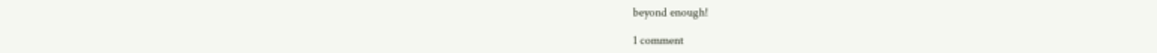beyond enough!

1 comment